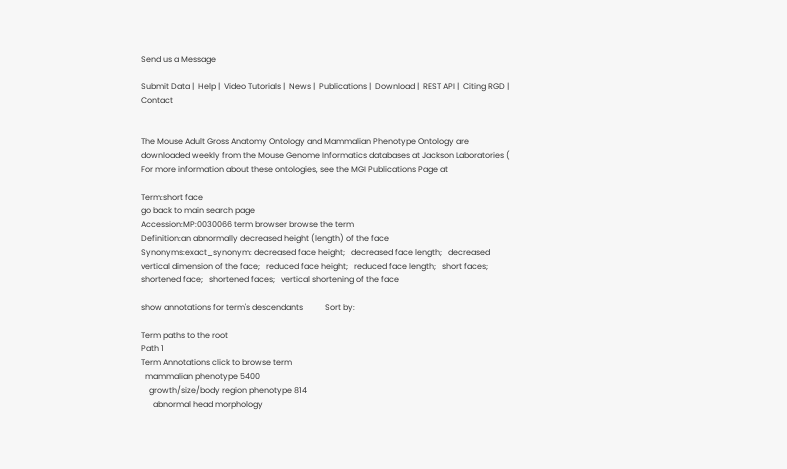Send us a Message

Submit Data |  Help |  Video Tutorials |  News |  Publications |  Download |  REST API |  Citing RGD |  Contact


The Mouse Adult Gross Anatomy Ontology and Mammalian Phenotype Ontology are downloaded weekly from the Mouse Genome Informatics databases at Jackson Laboratories ( For more information about these ontologies, see the MGI Publications Page at

Term:short face
go back to main search page
Accession:MP:0030066 term browser browse the term
Definition:an abnormally decreased height (length) of the face
Synonyms:exact_synonym: decreased face height;   decreased face length;   decreased vertical dimension of the face;   reduced face height;   reduced face length;   short faces;   shortened face;   shortened faces;   vertical shortening of the face

show annotations for term's descendants           Sort by:

Term paths to the root
Path 1
Term Annotations click to browse term
  mammalian phenotype 5400
    growth/size/body region phenotype 814
      abnormal head morphology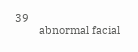39
        abnormal facial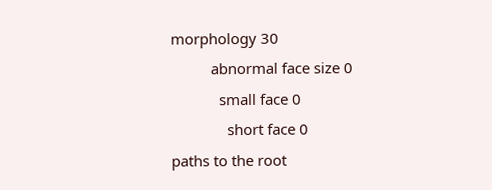morphology 30
          abnormal face size 0
            small face 0
              short face 0
paths to the root